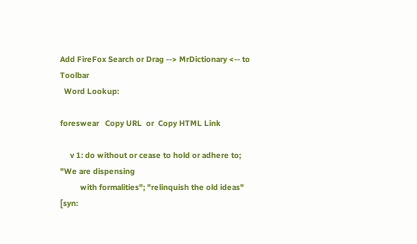Add FireFox Search or Drag --> MrDictionary <-- to Toolbar
  Word Lookup:

foreswear   Copy URL  or  Copy HTML Link

     v 1: do without or cease to hold or adhere to; "We are dispensing
          with formalities"; "relinquish the old ideas" [syn: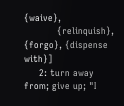{waive},
           {relinquish}, {forgo}, {dispense with}]
     2: turn away from; give up; "I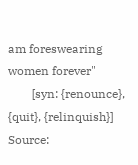am foreswearing women forever"
        [syn: {renounce}, {quit}, {relinquish}]
Source: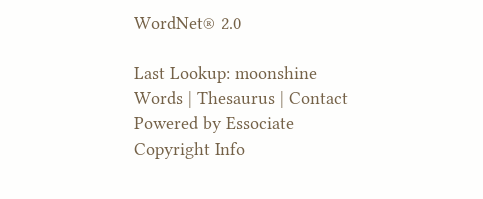WordNet® 2.0

Last Lookup: moonshine
Words | Thesaurus | Contact
Powered by Essociate
Copyright Info